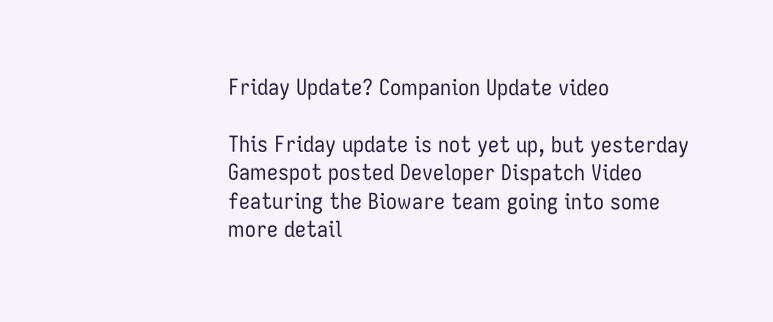Friday Update? Companion Update video

This Friday update is not yet up, but yesterday Gamespot posted Developer Dispatch Video featuring the Bioware team going into some more detail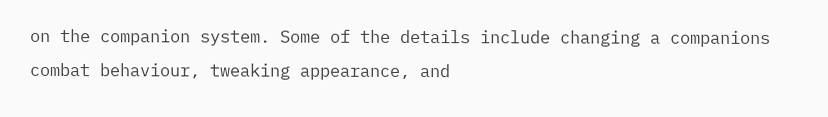on the companion system. Some of the details include changing a companions combat behaviour, tweaking appearance, and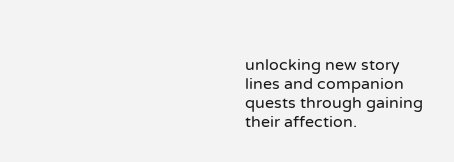unlocking new story lines and companion quests through gaining their affection.